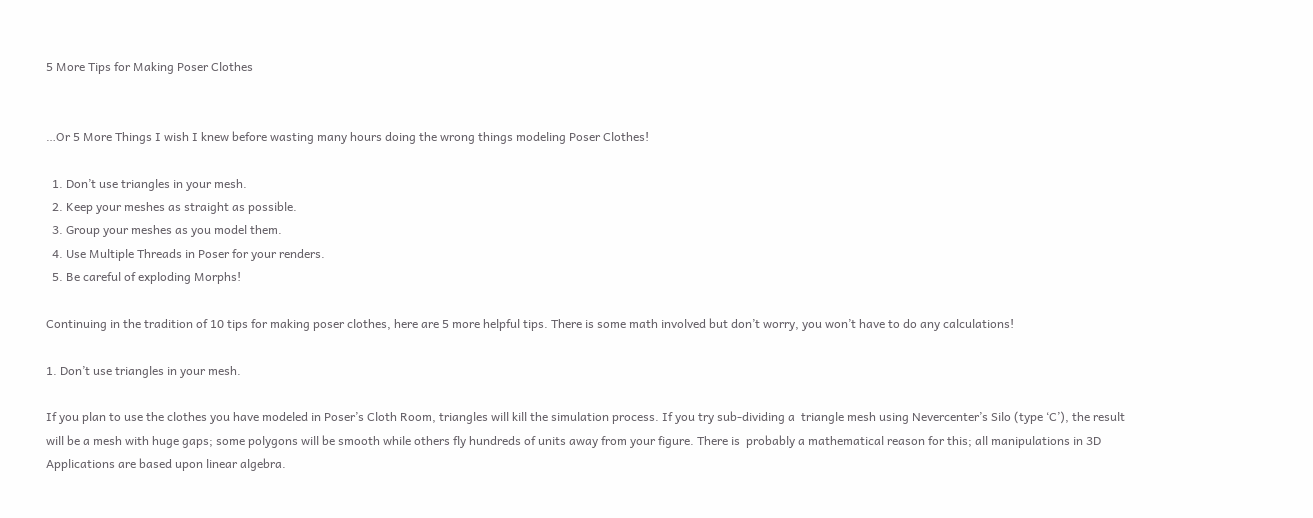5 More Tips for Making Poser Clothes


…Or 5 More Things I wish I knew before wasting many hours doing the wrong things modeling Poser Clothes!

  1. Don’t use triangles in your mesh.
  2. Keep your meshes as straight as possible.
  3. Group your meshes as you model them.
  4. Use Multiple Threads in Poser for your renders.
  5. Be careful of exploding Morphs!

Continuing in the tradition of 10 tips for making poser clothes, here are 5 more helpful tips. There is some math involved but don’t worry, you won’t have to do any calculations!

1. Don’t use triangles in your mesh.

If you plan to use the clothes you have modeled in Poser’s Cloth Room, triangles will kill the simulation process. If you try sub-dividing a  triangle mesh using Nevercenter’s Silo (type ‘C’), the result will be a mesh with huge gaps; some polygons will be smooth while others fly hundreds of units away from your figure. There is  probably a mathematical reason for this; all manipulations in 3D Applications are based upon linear algebra.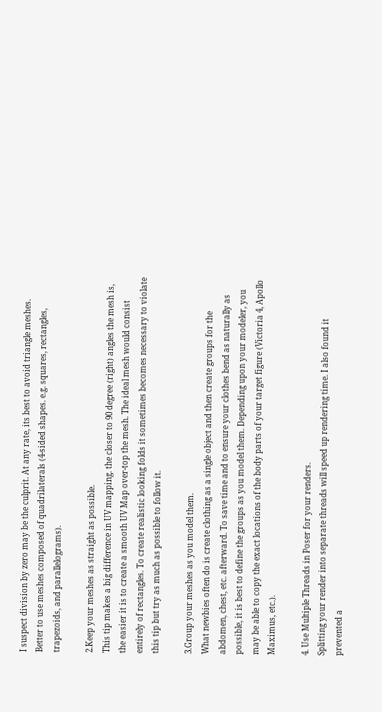I suspect division by zero may be the culprit. At any rate, its best to avoid triangle meshes. Better to use meshes composed of quadrilaterals (4-sided shapes. e.g. squares, rectangles, trapezoids, and parallelograms).

2.Keep your meshes as straight as possible.
This tip makes a big difference in UV mapping. the closer to 90 degree (right) angles the mesh is, the easier it is to create a smooth UV Map over-top the mesh. The ideal mesh would consist entirely of rectangles. To create realistic looking folds it sometimes becomes necessary to violate this tip but try as much as possible to follow it.

3.Group your meshes as you model them.
What newbies often do is create clothing as a single object and then create groups for the abdomen, chest, etc. afterward. To save time and to ensure your clothes bend as naturally as possible, it is best to define the groups as you model them. Depending upon your modeler, you may be able to copy the exact locations of the body parts of your target figure (Victoria 4, Apollo Maximus, etc.).

4. Use Multiple Threads in Poser for your renders.
Splitting your render into separate threads will speed up rendering time. I also found it prevented a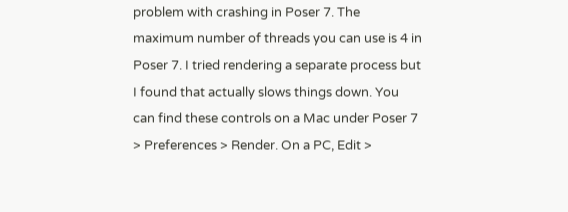problem with crashing in Poser 7. The maximum number of threads you can use is 4 in Poser 7. I tried rendering a separate process but I found that actually slows things down. You can find these controls on a Mac under Poser 7 > Preferences > Render. On a PC, Edit >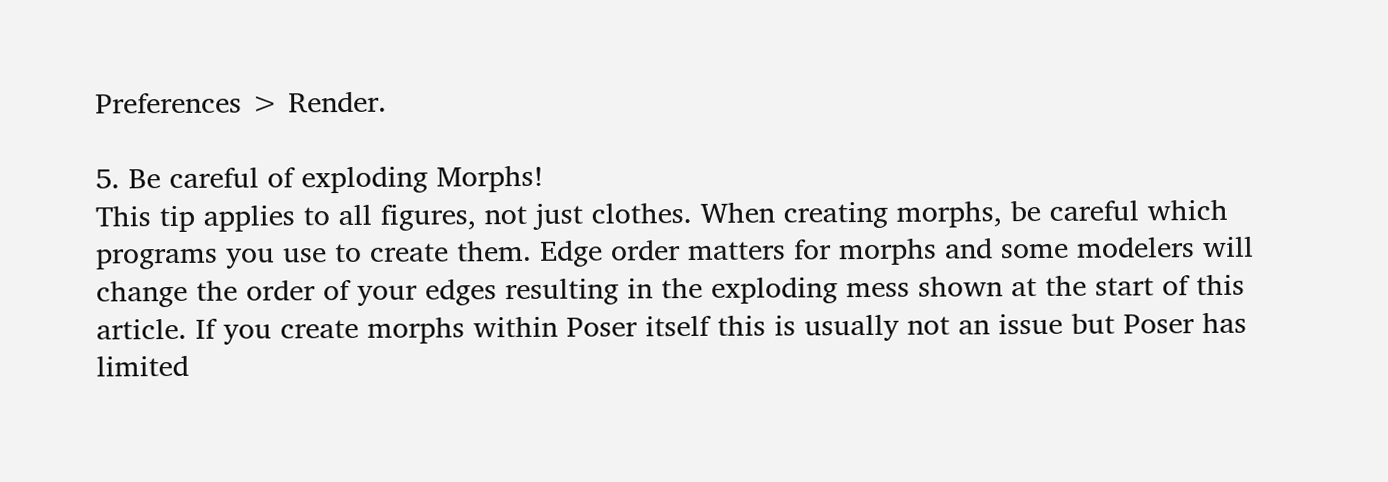Preferences > Render.

5. Be careful of exploding Morphs!
This tip applies to all figures, not just clothes. When creating morphs, be careful which programs you use to create them. Edge order matters for morphs and some modelers will change the order of your edges resulting in the exploding mess shown at the start of this article. If you create morphs within Poser itself this is usually not an issue but Poser has limited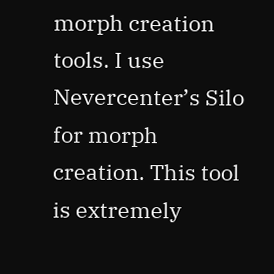morph creation tools. I use Nevercenter’s Silo for morph creation. This tool is extremely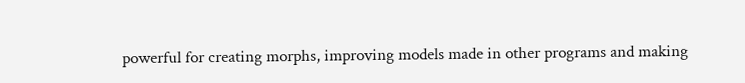powerful for creating morphs, improving models made in other programs and making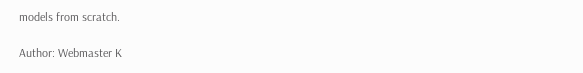models from scratch.

Author: Webmaster K